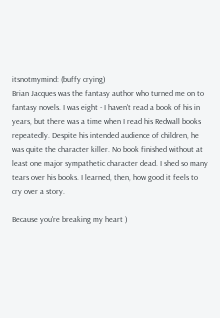itsnotmymind: (buffy crying)
Brian Jacques was the fantasy author who turned me on to fantasy novels. I was eight - I haven't read a book of his in years, but there was a time when I read his Redwall books repeatedly. Despite his intended audience of children, he was quite the character killer. No book finished without at least one major sympathetic character dead. I shed so many tears over his books. I learned, then, how good it feels to cry over a story.

Because you're breaking my heart )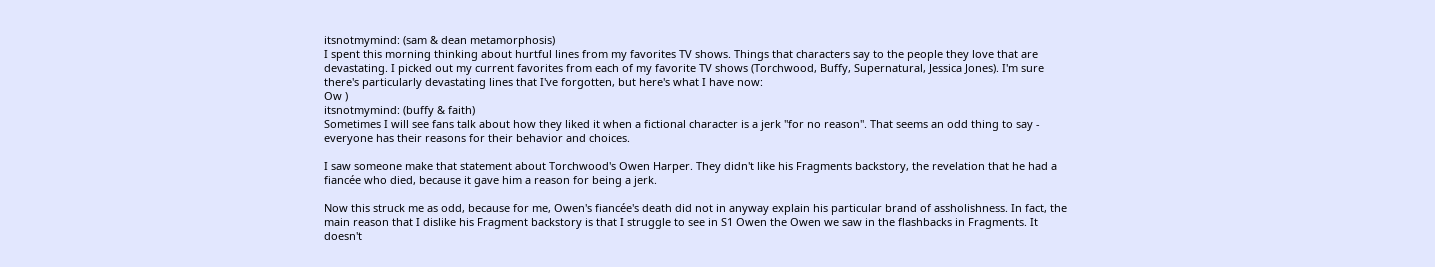itsnotmymind: (sam & dean metamorphosis)
I spent this morning thinking about hurtful lines from my favorites TV shows. Things that characters say to the people they love that are devastating. I picked out my current favorites from each of my favorite TV shows (Torchwood, Buffy, Supernatural, Jessica Jones). I'm sure there's particularly devastating lines that I've forgotten, but here's what I have now:
Ow )
itsnotmymind: (buffy & faith)
Sometimes I will see fans talk about how they liked it when a fictional character is a jerk "for no reason". That seems an odd thing to say - everyone has their reasons for their behavior and choices.

I saw someone make that statement about Torchwood's Owen Harper. They didn't like his Fragments backstory, the revelation that he had a fiancée who died, because it gave him a reason for being a jerk.

Now this struck me as odd, because for me, Owen's fiancée's death did not in anyway explain his particular brand of assholishness. In fact, the main reason that I dislike his Fragment backstory is that I struggle to see in S1 Owen the Owen we saw in the flashbacks in Fragments. It doesn't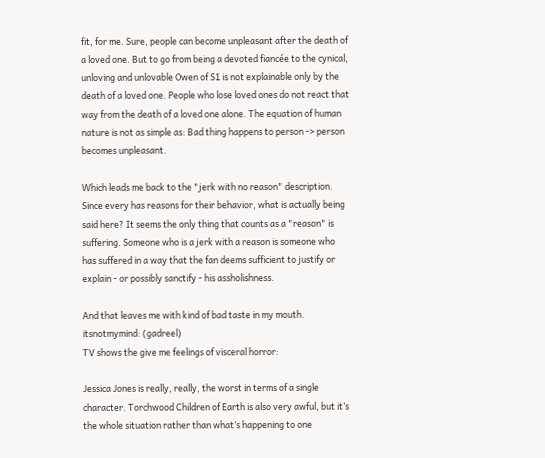fit, for me. Sure, people can become unpleasant after the death of a loved one. But to go from being a devoted fiancée to the cynical, unloving and unlovable Owen of S1 is not explainable only by the death of a loved one. People who lose loved ones do not react that way from the death of a loved one alone. The equation of human nature is not as simple as: Bad thing happens to person -> person becomes unpleasant.

Which leads me back to the "jerk with no reason" description. Since every has reasons for their behavior, what is actually being said here? It seems the only thing that counts as a "reason" is suffering. Someone who is a jerk with a reason is someone who has suffered in a way that the fan deems sufficient to justify or explain - or possibly sanctify - his assholishness.

And that leaves me with kind of bad taste in my mouth.
itsnotmymind: (gadreel)
TV shows the give me feelings of visceral horror:

Jessica Jones is really, really, the worst in terms of a single character. Torchwood Children of Earth is also very awful, but it’s the whole situation rather than what’s happening to one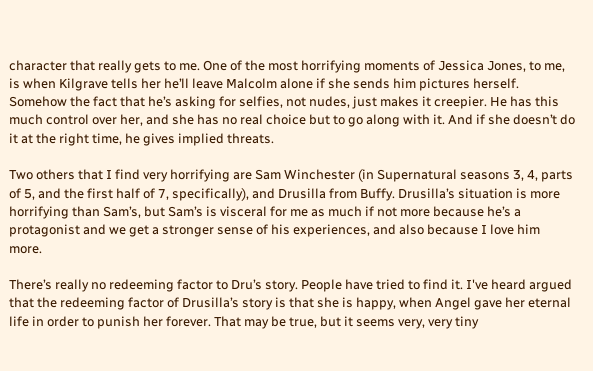character that really gets to me. One of the most horrifying moments of Jessica Jones, to me, is when Kilgrave tells her he’ll leave Malcolm alone if she sends him pictures herself. Somehow the fact that he’s asking for selfies, not nudes, just makes it creepier. He has this much control over her, and she has no real choice but to go along with it. And if she doesn’t do it at the right time, he gives implied threats.

Two others that I find very horrifying are Sam Winchester (in Supernatural seasons 3, 4, parts of 5, and the first half of 7, specifically), and Drusilla from Buffy. Drusilla’s situation is more horrifying than Sam’s, but Sam’s is visceral for me as much if not more because he’s a protagonist and we get a stronger sense of his experiences, and also because I love him more.

There’s really no redeeming factor to Dru’s story. People have tried to find it. I've heard argued that the redeeming factor of Drusilla’s story is that she is happy, when Angel gave her eternal life in order to punish her forever. That may be true, but it seems very, very tiny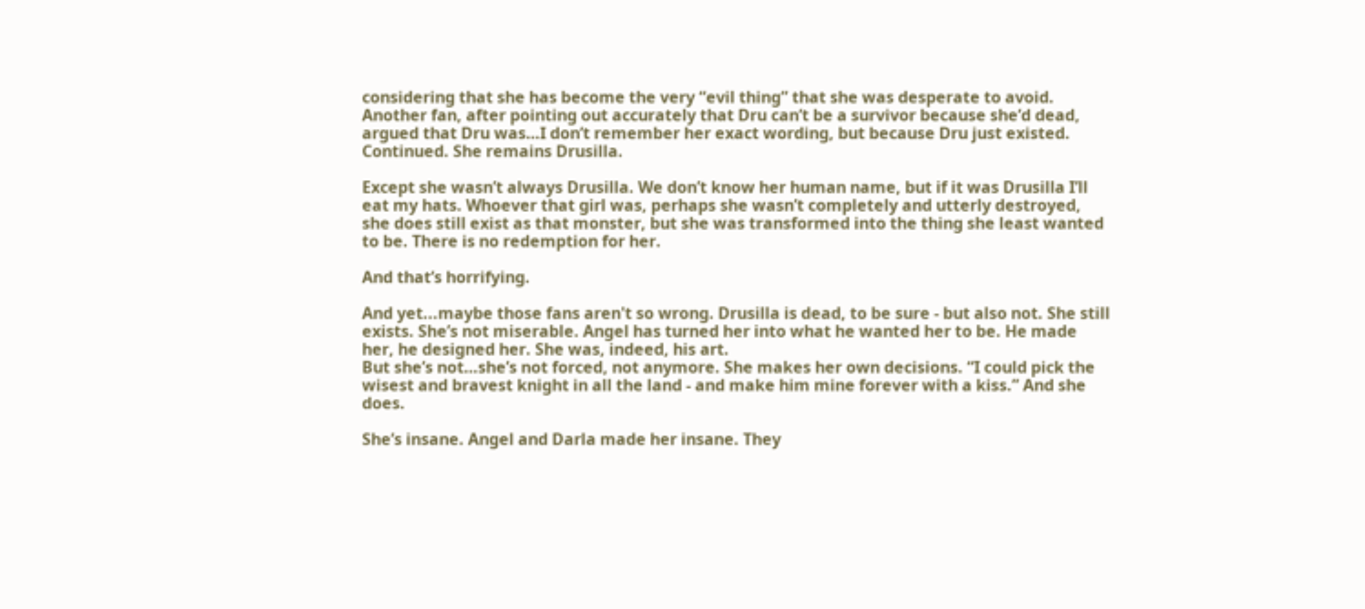considering that she has become the very “evil thing” that she was desperate to avoid. Another fan, after pointing out accurately that Dru can’t be a survivor because she’d dead, argued that Dru was…I don’t remember her exact wording, but because Dru just existed. Continued. She remains Drusilla.

Except she wasn’t always Drusilla. We don’t know her human name, but if it was Drusilla I’ll eat my hats. Whoever that girl was, perhaps she wasn’t completely and utterly destroyed, she does still exist as that monster, but she was transformed into the thing she least wanted to be. There is no redemption for her.

And that’s horrifying.

And yet...maybe those fans aren't so wrong. Drusilla is dead, to be sure - but also not. She still exists. She’s not miserable. Angel has turned her into what he wanted her to be. He made her, he designed her. She was, indeed, his art.
But she’s not…she’s not forced, not anymore. She makes her own decisions. “I could pick the wisest and bravest knight in all the land - and make him mine forever with a kiss.” And she does.

She’s insane. Angel and Darla made her insane. They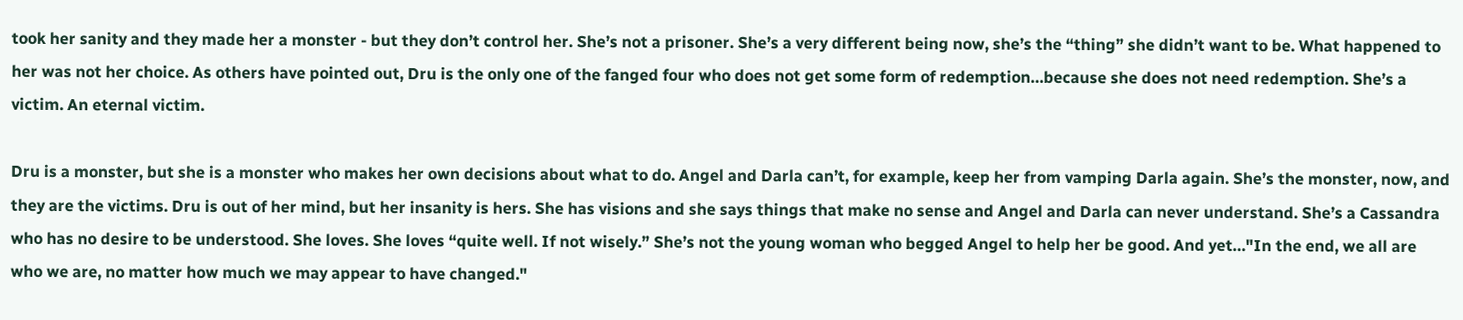took her sanity and they made her a monster - but they don’t control her. She’s not a prisoner. She’s a very different being now, she’s the “thing” she didn’t want to be. What happened to her was not her choice. As others have pointed out, Dru is the only one of the fanged four who does not get some form of redemption…because she does not need redemption. She’s a victim. An eternal victim.

Dru is a monster, but she is a monster who makes her own decisions about what to do. Angel and Darla can’t, for example, keep her from vamping Darla again. She’s the monster, now, and they are the victims. Dru is out of her mind, but her insanity is hers. She has visions and she says things that make no sense and Angel and Darla can never understand. She’s a Cassandra who has no desire to be understood. She loves. She loves “quite well. If not wisely.” She’s not the young woman who begged Angel to help her be good. And yet…"In the end, we all are who we are, no matter how much we may appear to have changed."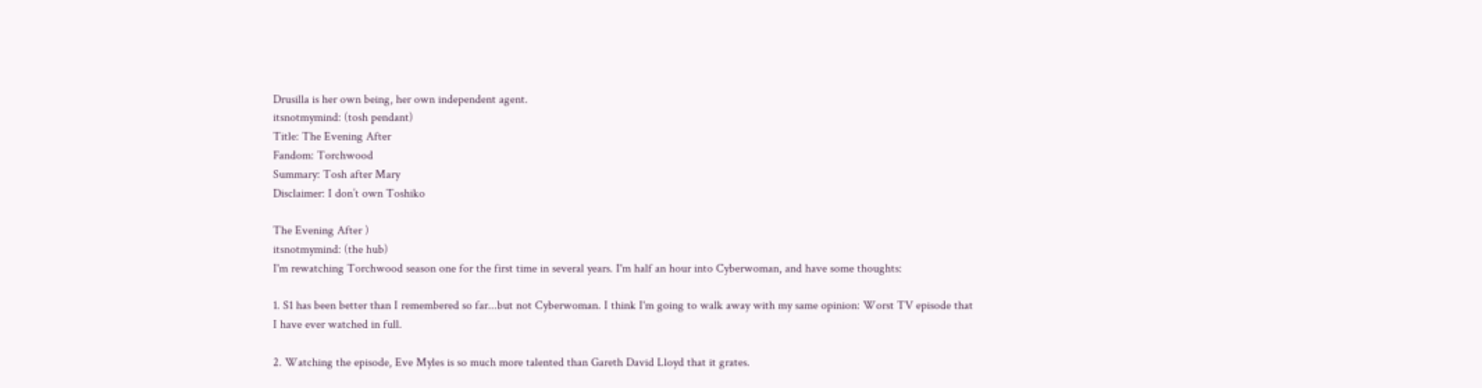Drusilla is her own being, her own independent agent.
itsnotmymind: (tosh pendant)
Title: The Evening After
Fandom: Torchwood
Summary: Tosh after Mary
Disclaimer: I don’t own Toshiko

The Evening After )
itsnotmymind: (the hub)
I'm rewatching Torchwood season one for the first time in several years. I'm half an hour into Cyberwoman, and have some thoughts:

1. S1 has been better than I remembered so far...but not Cyberwoman. I think I'm going to walk away with my same opinion: Worst TV episode that I have ever watched in full.

2. Watching the episode, Eve Myles is so much more talented than Gareth David Lloyd that it grates.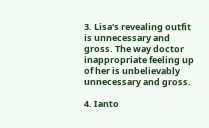3. Lisa's revealing outfit is unnecessary and gross. The way doctor inappropriate feeling up of her is unbelievably unnecessary and gross.

4. Ianto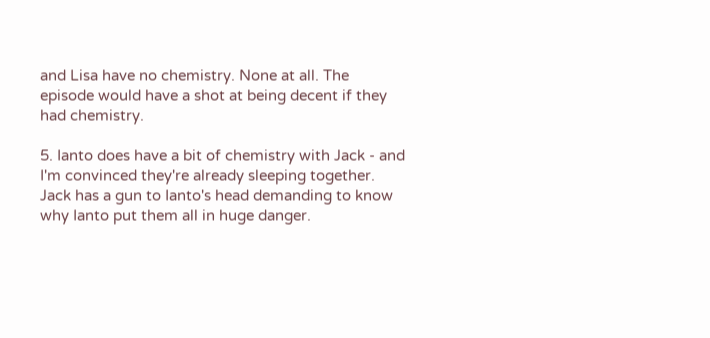and Lisa have no chemistry. None at all. The episode would have a shot at being decent if they had chemistry.

5. Ianto does have a bit of chemistry with Jack - and I'm convinced they're already sleeping together. Jack has a gun to Ianto's head demanding to know why Ianto put them all in huge danger.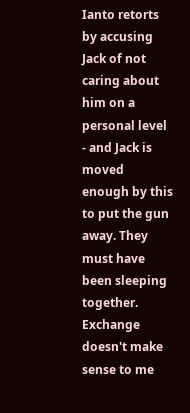Ianto retorts by accusing Jack of not caring about him on a personal level - and Jack is moved enough by this to put the gun away. They must have been sleeping together. Exchange doesn't make sense to me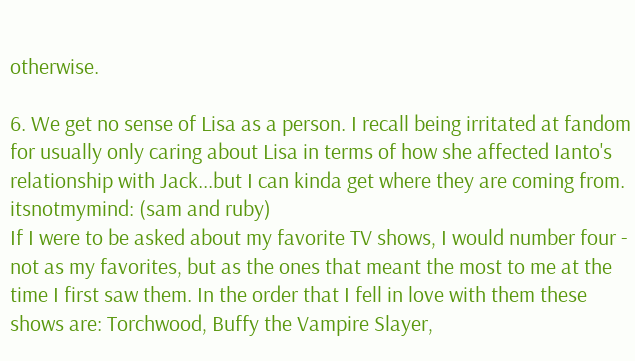otherwise.

6. We get no sense of Lisa as a person. I recall being irritated at fandom for usually only caring about Lisa in terms of how she affected Ianto's relationship with Jack...but I can kinda get where they are coming from.
itsnotmymind: (sam and ruby)
If I were to be asked about my favorite TV shows, I would number four - not as my favorites, but as the ones that meant the most to me at the time I first saw them. In the order that I fell in love with them these shows are: Torchwood, Buffy the Vampire Slayer,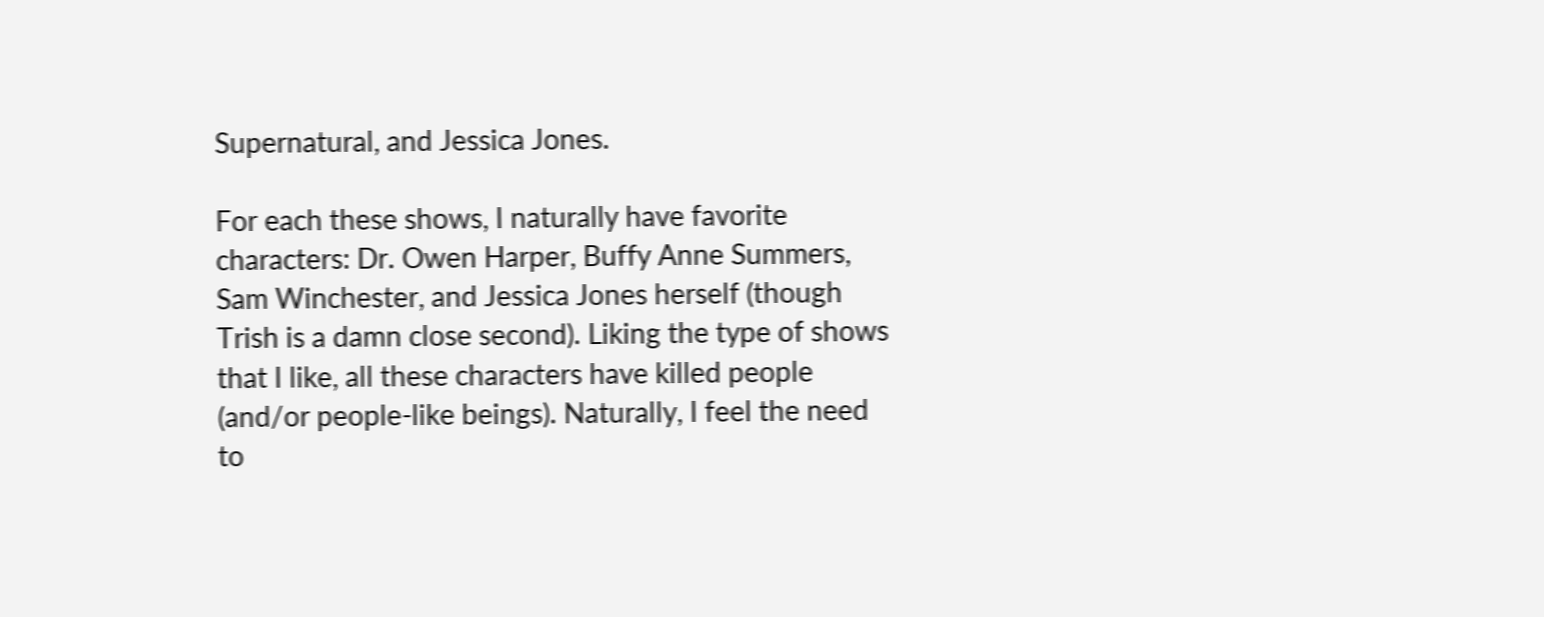Supernatural, and Jessica Jones.

For each these shows, I naturally have favorite characters: Dr. Owen Harper, Buffy Anne Summers, Sam Winchester, and Jessica Jones herself (though Trish is a damn close second). Liking the type of shows that I like, all these characters have killed people (and/or people-like beings). Naturally, I feel the need to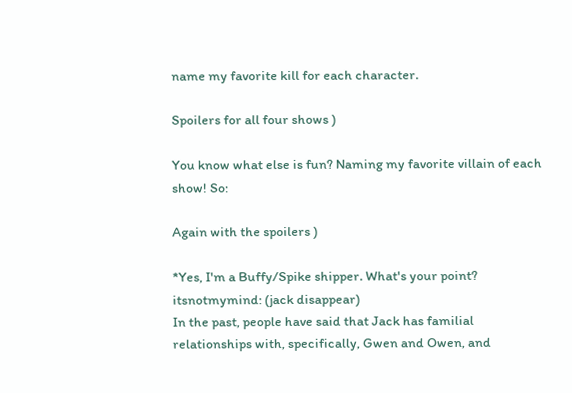name my favorite kill for each character.

Spoilers for all four shows )

You know what else is fun? Naming my favorite villain of each show! So:

Again with the spoilers )

*Yes, I'm a Buffy/Spike shipper. What's your point?
itsnotmymind: (jack disappear)
In the past, people have said that Jack has familial relationships with, specifically, Gwen and Owen, and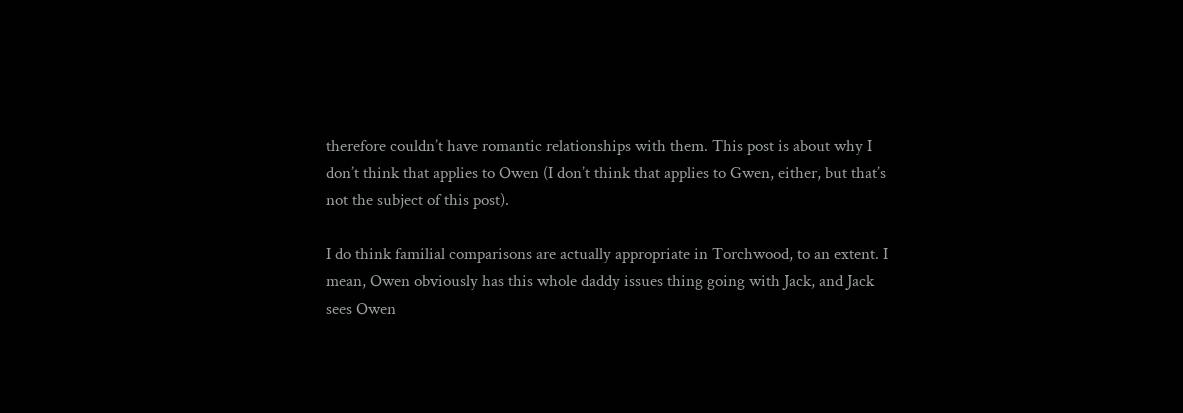therefore couldn’t have romantic relationships with them. This post is about why I don’t think that applies to Owen (I don’t think that applies to Gwen, either, but that’s not the subject of this post).

I do think familial comparisons are actually appropriate in Torchwood, to an extent. I mean, Owen obviously has this whole daddy issues thing going with Jack, and Jack sees Owen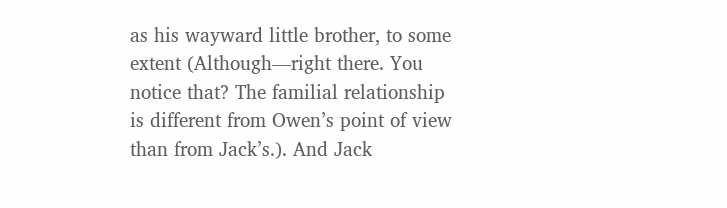as his wayward little brother, to some extent (Although—right there. You notice that? The familial relationship is different from Owen’s point of view than from Jack’s.). And Jack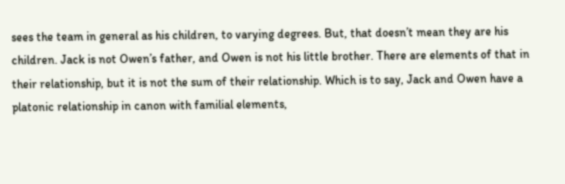sees the team in general as his children, to varying degrees. But, that doesn’t mean they are his children. Jack is not Owen’s father, and Owen is not his little brother. There are elements of that in their relationship, but it is not the sum of their relationship. Which is to say, Jack and Owen have a platonic relationship in canon with familial elements,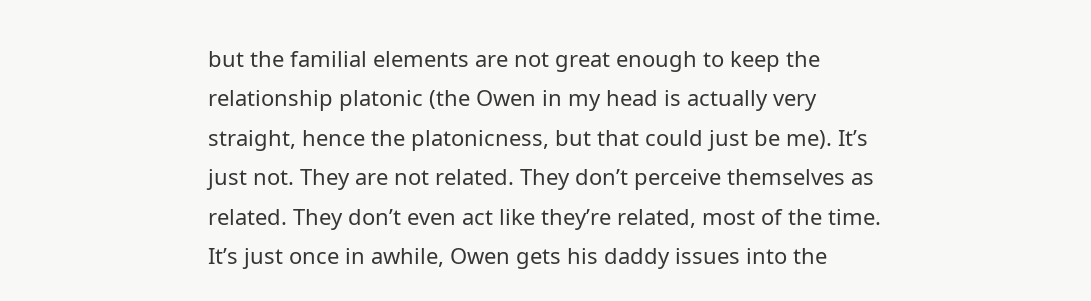but the familial elements are not great enough to keep the relationship platonic (the Owen in my head is actually very straight, hence the platonicness, but that could just be me). It’s just not. They are not related. They don’t perceive themselves as related. They don’t even act like they’re related, most of the time. It’s just once in awhile, Owen gets his daddy issues into the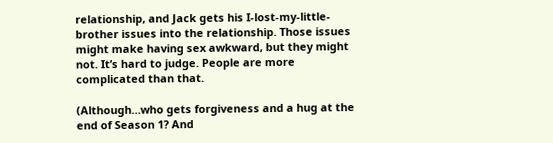relationship, and Jack gets his I-lost-my-little-brother issues into the relationship. Those issues might make having sex awkward, but they might not. It’s hard to judge. People are more complicated than that.

(Although…who gets forgiveness and a hug at the end of Season 1? And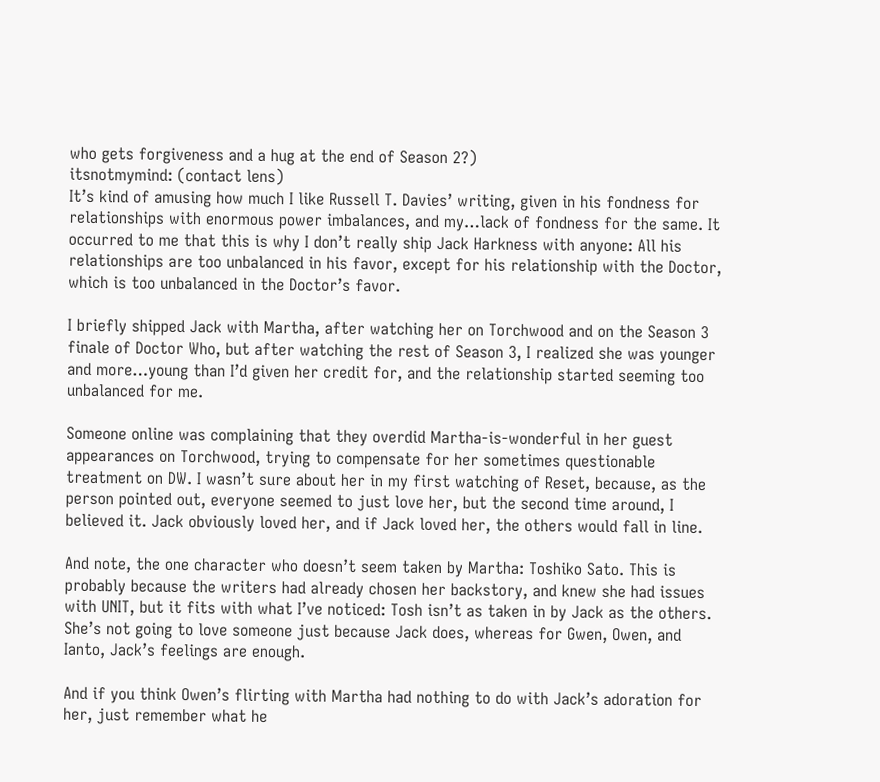who gets forgiveness and a hug at the end of Season 2?)
itsnotmymind: (contact lens)
It’s kind of amusing how much I like Russell T. Davies’ writing, given in his fondness for relationships with enormous power imbalances, and my…lack of fondness for the same. It occurred to me that this is why I don’t really ship Jack Harkness with anyone: All his relationships are too unbalanced in his favor, except for his relationship with the Doctor, which is too unbalanced in the Doctor’s favor.

I briefly shipped Jack with Martha, after watching her on Torchwood and on the Season 3 finale of Doctor Who, but after watching the rest of Season 3, I realized she was younger and more…young than I’d given her credit for, and the relationship started seeming too unbalanced for me.

Someone online was complaining that they overdid Martha-is-wonderful in her guest appearances on Torchwood, trying to compensate for her sometimes questionable treatment on DW. I wasn’t sure about her in my first watching of Reset, because, as the person pointed out, everyone seemed to just love her, but the second time around, I believed it. Jack obviously loved her, and if Jack loved her, the others would fall in line.

And note, the one character who doesn’t seem taken by Martha: Toshiko Sato. This is probably because the writers had already chosen her backstory, and knew she had issues with UNIT, but it fits with what I’ve noticed: Tosh isn’t as taken in by Jack as the others. She’s not going to love someone just because Jack does, whereas for Gwen, Owen, and Ianto, Jack’s feelings are enough.

And if you think Owen’s flirting with Martha had nothing to do with Jack’s adoration for her, just remember what he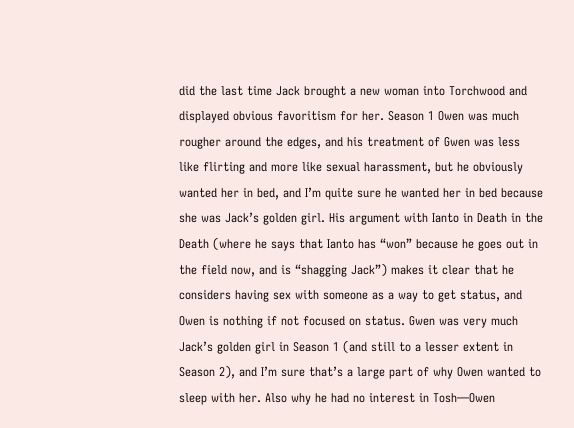did the last time Jack brought a new woman into Torchwood and displayed obvious favoritism for her. Season 1 Owen was much rougher around the edges, and his treatment of Gwen was less like flirting and more like sexual harassment, but he obviously wanted her in bed, and I’m quite sure he wanted her in bed because she was Jack’s golden girl. His argument with Ianto in Death in the Death (where he says that Ianto has “won” because he goes out in the field now, and is “shagging Jack”) makes it clear that he considers having sex with someone as a way to get status, and Owen is nothing if not focused on status. Gwen was very much Jack’s golden girl in Season 1 (and still to a lesser extent in Season 2), and I’m sure that’s a large part of why Owen wanted to sleep with her. Also why he had no interest in Tosh—Owen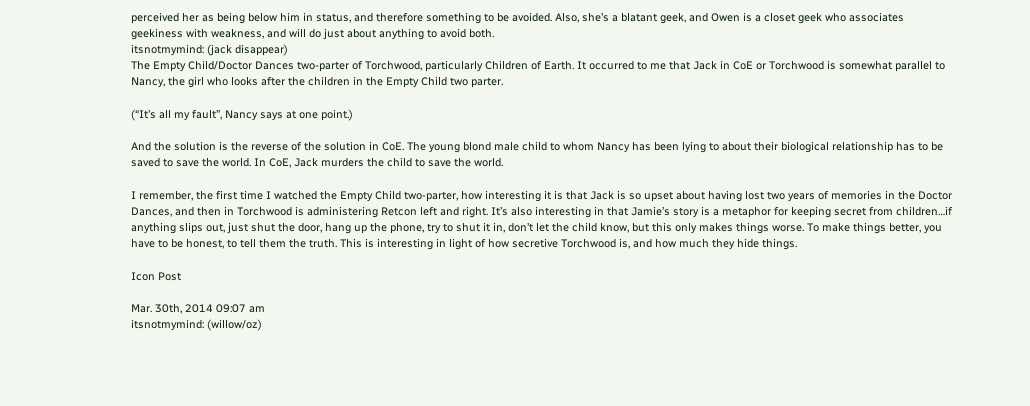perceived her as being below him in status, and therefore something to be avoided. Also, she’s a blatant geek, and Owen is a closet geek who associates geekiness with weakness, and will do just about anything to avoid both.
itsnotmymind: (jack disappear)
The Empty Child/Doctor Dances two-parter of Torchwood, particularly Children of Earth. It occurred to me that Jack in CoE or Torchwood is somewhat parallel to Nancy, the girl who looks after the children in the Empty Child two parter.

(“It’s all my fault”, Nancy says at one point.)

And the solution is the reverse of the solution in CoE. The young blond male child to whom Nancy has been lying to about their biological relationship has to be saved to save the world. In CoE, Jack murders the child to save the world.

I remember, the first time I watched the Empty Child two-parter, how interesting it is that Jack is so upset about having lost two years of memories in the Doctor Dances, and then in Torchwood is administering Retcon left and right. It’s also interesting in that Jamie’s story is a metaphor for keeping secret from children…if anything slips out, just shut the door, hang up the phone, try to shut it in, don’t let the child know, but this only makes things worse. To make things better, you have to be honest, to tell them the truth. This is interesting in light of how secretive Torchwood is, and how much they hide things.

Icon Post

Mar. 30th, 2014 09:07 am
itsnotmymind: (willow/oz)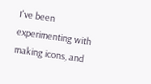I've been experimenting with making icons, and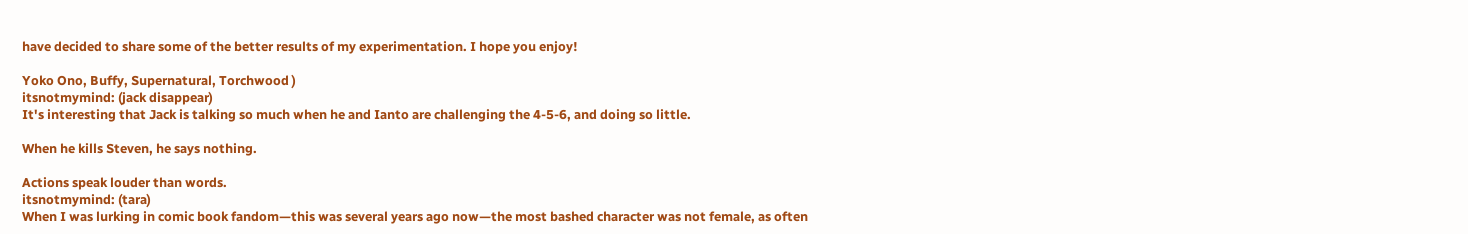have decided to share some of the better results of my experimentation. I hope you enjoy!

Yoko Ono, Buffy, Supernatural, Torchwood )
itsnotmymind: (jack disappear)
It's interesting that Jack is talking so much when he and Ianto are challenging the 4-5-6, and doing so little.

When he kills Steven, he says nothing.

Actions speak louder than words.
itsnotmymind: (tara)
When I was lurking in comic book fandom—this was several years ago now—the most bashed character was not female, as often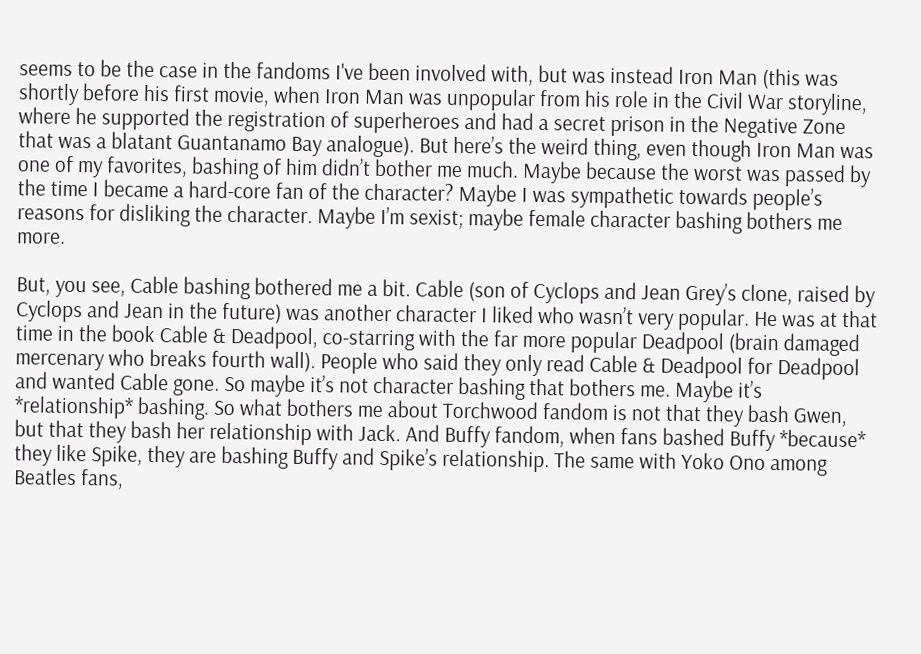seems to be the case in the fandoms I've been involved with, but was instead Iron Man (this was shortly before his first movie, when Iron Man was unpopular from his role in the Civil War storyline, where he supported the registration of superheroes and had a secret prison in the Negative Zone that was a blatant Guantanamo Bay analogue). But here’s the weird thing, even though Iron Man was one of my favorites, bashing of him didn’t bother me much. Maybe because the worst was passed by the time I became a hard-core fan of the character? Maybe I was sympathetic towards people’s reasons for disliking the character. Maybe I’m sexist; maybe female character bashing bothers me more.

But, you see, Cable bashing bothered me a bit. Cable (son of Cyclops and Jean Grey’s clone, raised by Cyclops and Jean in the future) was another character I liked who wasn’t very popular. He was at that time in the book Cable & Deadpool, co-starring with the far more popular Deadpool (brain damaged mercenary who breaks fourth wall). People who said they only read Cable & Deadpool for Deadpool and wanted Cable gone. So maybe it’s not character bashing that bothers me. Maybe it’s *relationship* bashing. So what bothers me about Torchwood fandom is not that they bash Gwen, but that they bash her relationship with Jack. And Buffy fandom, when fans bashed Buffy *because* they like Spike, they are bashing Buffy and Spike’s relationship. The same with Yoko Ono among Beatles fans,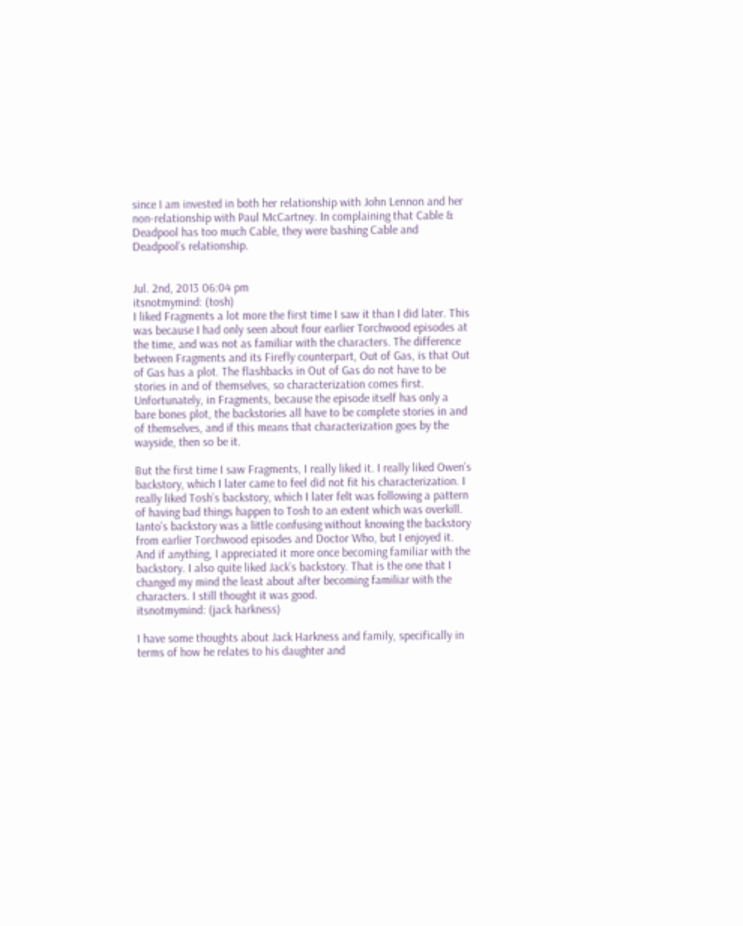since I am invested in both her relationship with John Lennon and her non-relationship with Paul McCartney. In complaining that Cable & Deadpool has too much Cable, they were bashing Cable and Deadpool’s relationship.


Jul. 2nd, 2013 06:04 pm
itsnotmymind: (tosh)
I liked Fragments a lot more the first time I saw it than I did later. This was because I had only seen about four earlier Torchwood episodes at the time, and was not as familiar with the characters. The difference between Fragments and its Firefly counterpart, Out of Gas, is that Out of Gas has a plot. The flashbacks in Out of Gas do not have to be stories in and of themselves, so characterization comes first. Unfortunately, in Fragments, because the episode itself has only a bare bones plot, the backstories all have to be complete stories in and of themselves, and if this means that characterization goes by the wayside, then so be it.

But the first time I saw Fragments, I really liked it. I really liked Owen’s backstory, which I later came to feel did not fit his characterization. I really liked Tosh’s backstory, which I later felt was following a pattern of having bad things happen to Tosh to an extent which was overkill. Ianto’s backstory was a little confusing without knowing the backstory from earlier Torchwood episodes and Doctor Who, but I enjoyed it. And if anything, I appreciated it more once becoming familiar with the backstory. I also quite liked Jack’s backstory. That is the one that I changed my mind the least about after becoming familiar with the characters. I still thought it was good.
itsnotmymind: (jack harkness)

I have some thoughts about Jack Harkness and family, specifically in terms of how he relates to his daughter and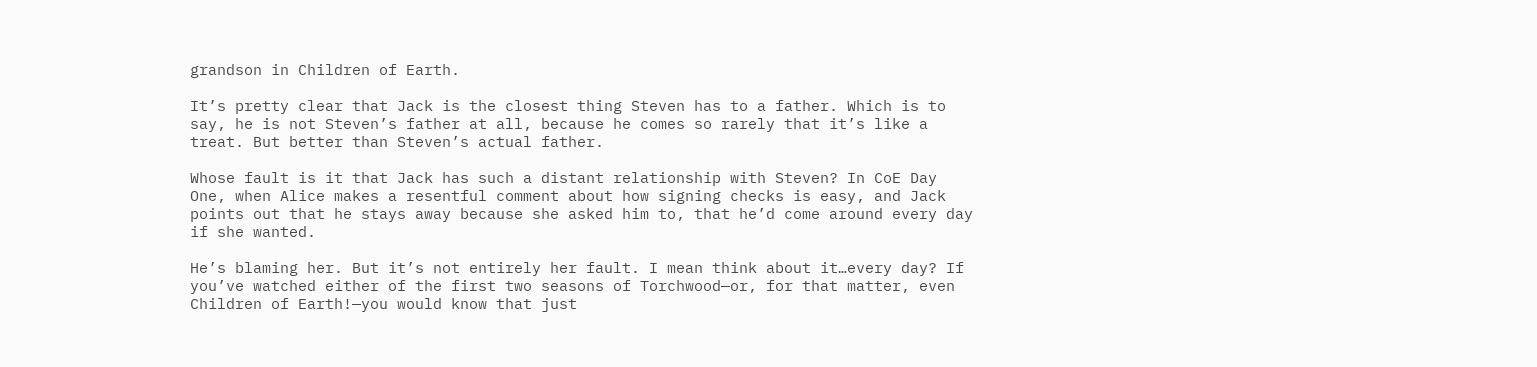grandson in Children of Earth.

It’s pretty clear that Jack is the closest thing Steven has to a father. Which is to say, he is not Steven’s father at all, because he comes so rarely that it’s like a treat. But better than Steven’s actual father.

Whose fault is it that Jack has such a distant relationship with Steven? In CoE Day One, when Alice makes a resentful comment about how signing checks is easy, and Jack points out that he stays away because she asked him to, that he’d come around every day if she wanted.

He’s blaming her. But it’s not entirely her fault. I mean think about it…every day? If you’ve watched either of the first two seasons of Torchwood—or, for that matter, even Children of Earth!—you would know that just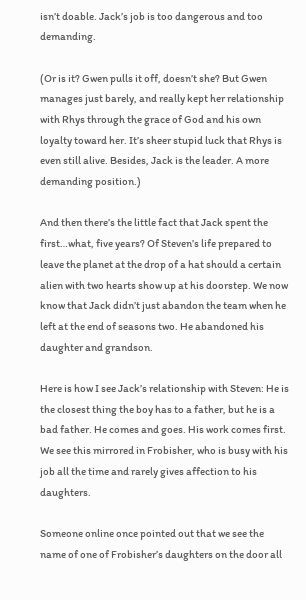isn’t doable. Jack’s job is too dangerous and too demanding.

(Or is it? Gwen pulls it off, doesn’t she? But Gwen manages just barely, and really kept her relationship with Rhys through the grace of God and his own loyalty toward her. It’s sheer stupid luck that Rhys is even still alive. Besides, Jack is the leader. A more demanding position.)

And then there’s the little fact that Jack spent the first…what, five years? Of Steven’s life prepared to leave the planet at the drop of a hat should a certain alien with two hearts show up at his doorstep. We now know that Jack didn’t just abandon the team when he left at the end of seasons two. He abandoned his daughter and grandson.

Here is how I see Jack’s relationship with Steven: He is the closest thing the boy has to a father, but he is a bad father. He comes and goes. His work comes first. We see this mirrored in Frobisher, who is busy with his job all the time and rarely gives affection to his daughters.

Someone online once pointed out that we see the name of one of Frobisher’s daughters on the door all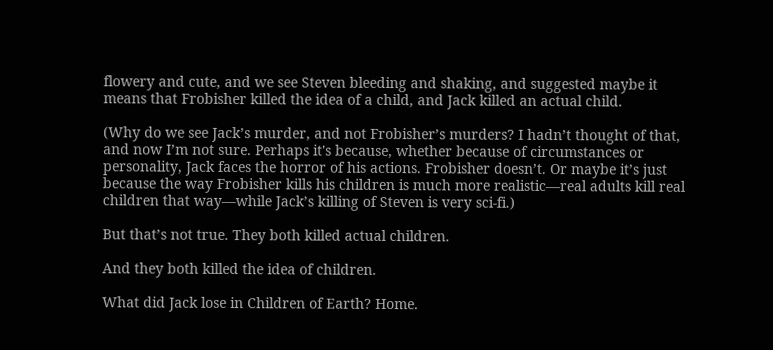flowery and cute, and we see Steven bleeding and shaking, and suggested maybe it means that Frobisher killed the idea of a child, and Jack killed an actual child.

(Why do we see Jack’s murder, and not Frobisher’s murders? I hadn’t thought of that, and now I’m not sure. Perhaps it's because, whether because of circumstances or personality, Jack faces the horror of his actions. Frobisher doesn’t. Or maybe it’s just because the way Frobisher kills his children is much more realistic—real adults kill real children that way—while Jack’s killing of Steven is very sci-fi.)

But that’s not true. They both killed actual children.

And they both killed the idea of children.

What did Jack lose in Children of Earth? Home.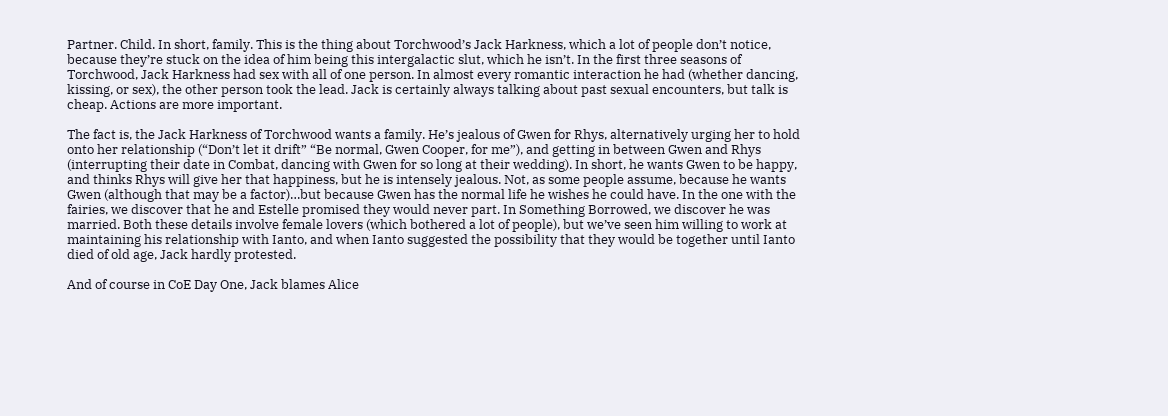Partner. Child. In short, family. This is the thing about Torchwood’s Jack Harkness, which a lot of people don’t notice, because they’re stuck on the idea of him being this intergalactic slut, which he isn’t. In the first three seasons of Torchwood, Jack Harkness had sex with all of one person. In almost every romantic interaction he had (whether dancing, kissing, or sex), the other person took the lead. Jack is certainly always talking about past sexual encounters, but talk is cheap. Actions are more important.

The fact is, the Jack Harkness of Torchwood wants a family. He’s jealous of Gwen for Rhys, alternatively urging her to hold onto her relationship (“Don’t let it drift” “Be normal, Gwen Cooper, for me”), and getting in between Gwen and Rhys (interrupting their date in Combat, dancing with Gwen for so long at their wedding). In short, he wants Gwen to be happy, and thinks Rhys will give her that happiness, but he is intensely jealous. Not, as some people assume, because he wants Gwen (although that may be a factor)…but because Gwen has the normal life he wishes he could have. In the one with the fairies, we discover that he and Estelle promised they would never part. In Something Borrowed, we discover he was married. Both these details involve female lovers (which bothered a lot of people), but we’ve seen him willing to work at maintaining his relationship with Ianto, and when Ianto suggested the possibility that they would be together until Ianto died of old age, Jack hardly protested.

And of course in CoE Day One, Jack blames Alice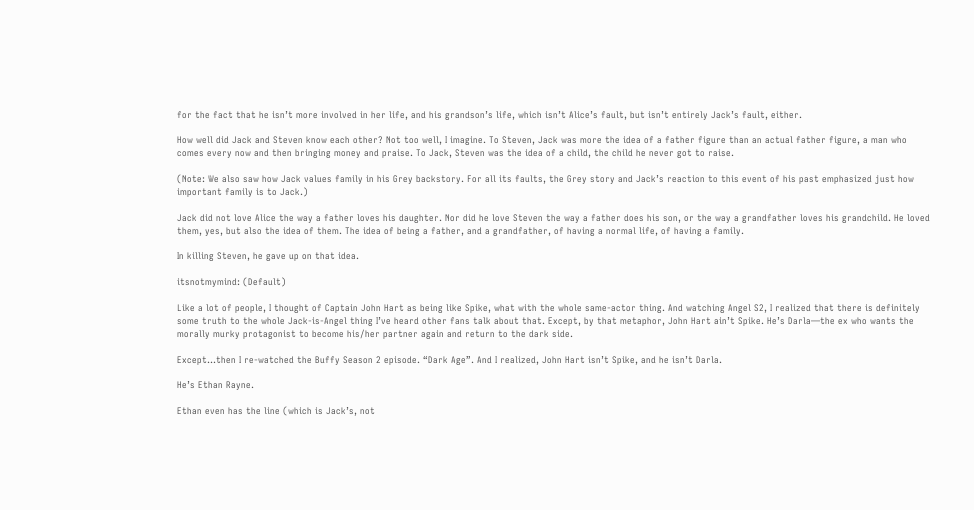for the fact that he isn’t more involved in her life, and his grandson’s life, which isn’t Alice’s fault, but isn’t entirely Jack’s fault, either.

How well did Jack and Steven know each other? Not too well, I imagine. To Steven, Jack was more the idea of a father figure than an actual father figure, a man who comes every now and then bringing money and praise. To Jack, Steven was the idea of a child, the child he never got to raise.

(Note: We also saw how Jack values family in his Grey backstory. For all its faults, the Grey story and Jack’s reaction to this event of his past emphasized just how important family is to Jack.)

Jack did not love Alice the way a father loves his daughter. Nor did he love Steven the way a father does his son, or the way a grandfather loves his grandchild. He loved them, yes, but also the idea of them. The idea of being a father, and a grandfather, of having a normal life, of having a family.

In killing Steven, he gave up on that idea.

itsnotmymind: (Default)

Like a lot of people, I thought of Captain John Hart as being like Spike, what with the whole same-actor thing. And watching Angel S2, I realized that there is definitely some truth to the whole Jack-is-Angel thing I’ve heard other fans talk about that. Except, by that metaphor, John Hart ain’t Spike. He’s Darla—the ex who wants the morally murky protagonist to become his/her partner again and return to the dark side.

Except…then I re-watched the Buffy Season 2 episode. “Dark Age”. And I realized, John Hart isn’t Spike, and he isn’t Darla.

He’s Ethan Rayne.

Ethan even has the line (which is Jack’s, not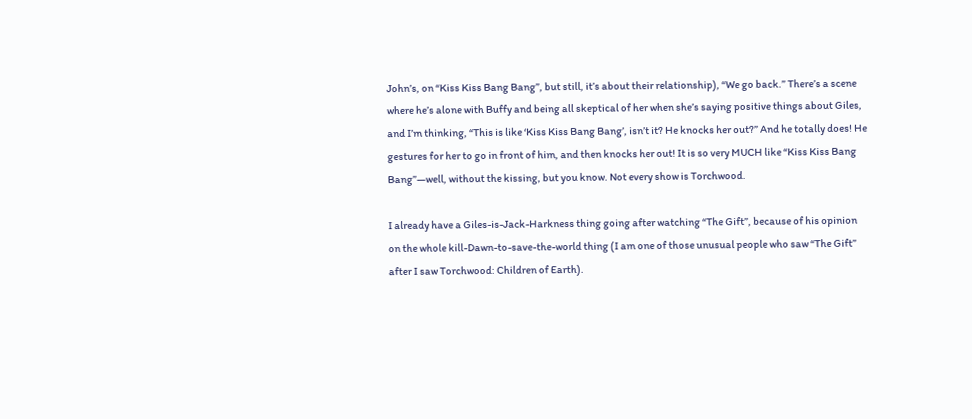John’s, on “Kiss Kiss Bang Bang”, but still, it’s about their relationship), “We go back.” There’s a scene where he’s alone with Buffy and being all skeptical of her when she’s saying positive things about Giles, and I’m thinking, “This is like ‘Kiss Kiss Bang Bang’, isn’t it? He knocks her out?” And he totally does! He gestures for her to go in front of him, and then knocks her out! It is so very MUCH like “Kiss Kiss Bang Bang”—well, without the kissing, but you know. Not every show is Torchwood.

I already have a Giles-is-Jack-Harkness thing going after watching “The Gift”, because of his opinion on the whole kill-Dawn-to-save-the-world thing (I am one of those unusual people who saw “The Gift” after I saw Torchwood: Children of Earth).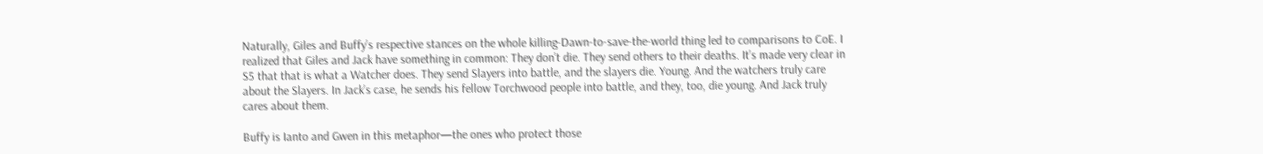Naturally, Giles and Buffy’s respective stances on the whole killing-Dawn-to-save-the-world thing led to comparisons to CoE. I realized that Giles and Jack have something in common: They don’t die. They send others to their deaths. It’s made very clear in S5 that that is what a Watcher does. They send Slayers into battle, and the slayers die. Young. And the watchers truly care about the Slayers. In Jack’s case, he sends his fellow Torchwood people into battle, and they, too, die young. And Jack truly cares about them.

Buffy is Ianto and Gwen in this metaphor—the ones who protect those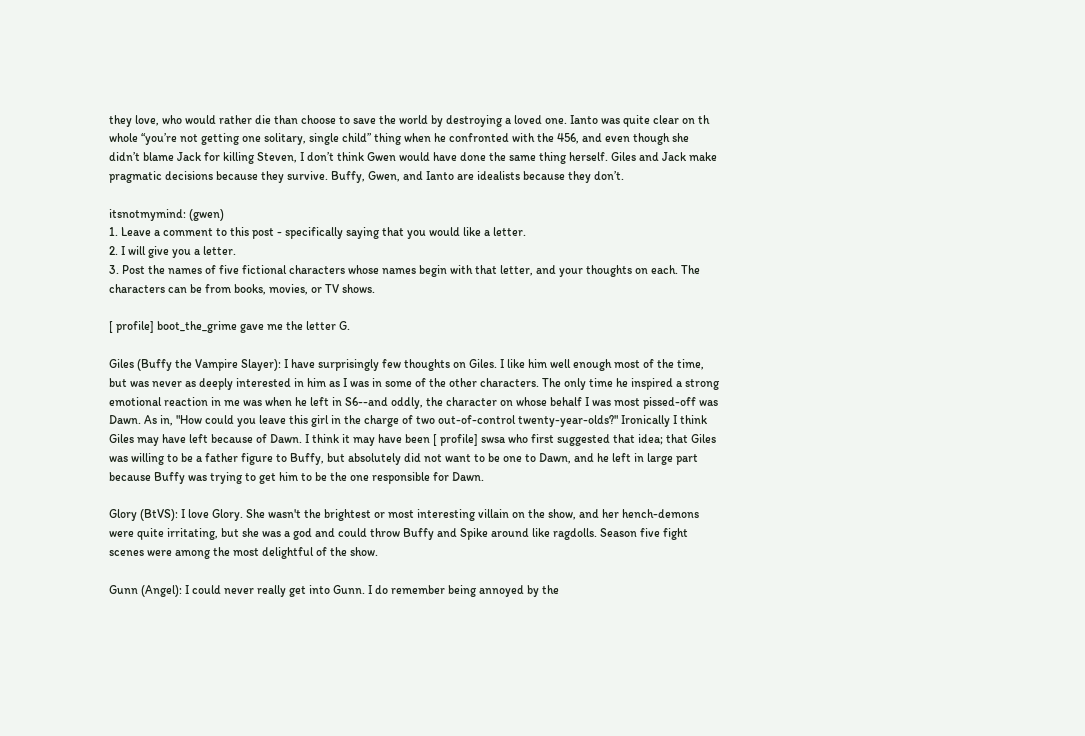they love, who would rather die than choose to save the world by destroying a loved one. Ianto was quite clear on th whole “you’re not getting one solitary, single child” thing when he confronted with the 456, and even though she didn’t blame Jack for killing Steven, I don’t think Gwen would have done the same thing herself. Giles and Jack make pragmatic decisions because they survive. Buffy, Gwen, and Ianto are idealists because they don’t.

itsnotmymind: (gwen)
1. Leave a comment to this post - specifically saying that you would like a letter.
2. I will give you a letter.
3. Post the names of five fictional characters whose names begin with that letter, and your thoughts on each. The characters can be from books, movies, or TV shows.

[ profile] boot_the_grime gave me the letter G.

Giles (Buffy the Vampire Slayer): I have surprisingly few thoughts on Giles. I like him well enough most of the time, but was never as deeply interested in him as I was in some of the other characters. The only time he inspired a strong emotional reaction in me was when he left in S6--and oddly, the character on whose behalf I was most pissed-off was Dawn. As in, "How could you leave this girl in the charge of two out-of-control twenty-year-olds?" Ironically I think Giles may have left because of Dawn. I think it may have been [ profile] swsa who first suggested that idea; that Giles was willing to be a father figure to Buffy, but absolutely did not want to be one to Dawn, and he left in large part because Buffy was trying to get him to be the one responsible for Dawn.

Glory (BtVS): I love Glory. She wasn't the brightest or most interesting villain on the show, and her hench-demons were quite irritating, but she was a god and could throw Buffy and Spike around like ragdolls. Season five fight scenes were among the most delightful of the show.

Gunn (Angel): I could never really get into Gunn. I do remember being annoyed by the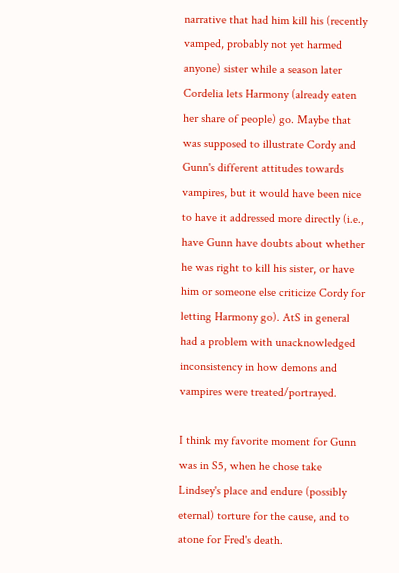narrative that had him kill his (recently vamped, probably not yet harmed anyone) sister while a season later Cordelia lets Harmony (already eaten her share of people) go. Maybe that was supposed to illustrate Cordy and Gunn's different attitudes towards vampires, but it would have been nice to have it addressed more directly (i.e., have Gunn have doubts about whether he was right to kill his sister, or have him or someone else criticize Cordy for letting Harmony go). AtS in general had a problem with unacknowledged inconsistency in how demons and vampires were treated/portrayed.

I think my favorite moment for Gunn was in S5, when he chose take Lindsey's place and endure (possibly eternal) torture for the cause, and to atone for Fred's death.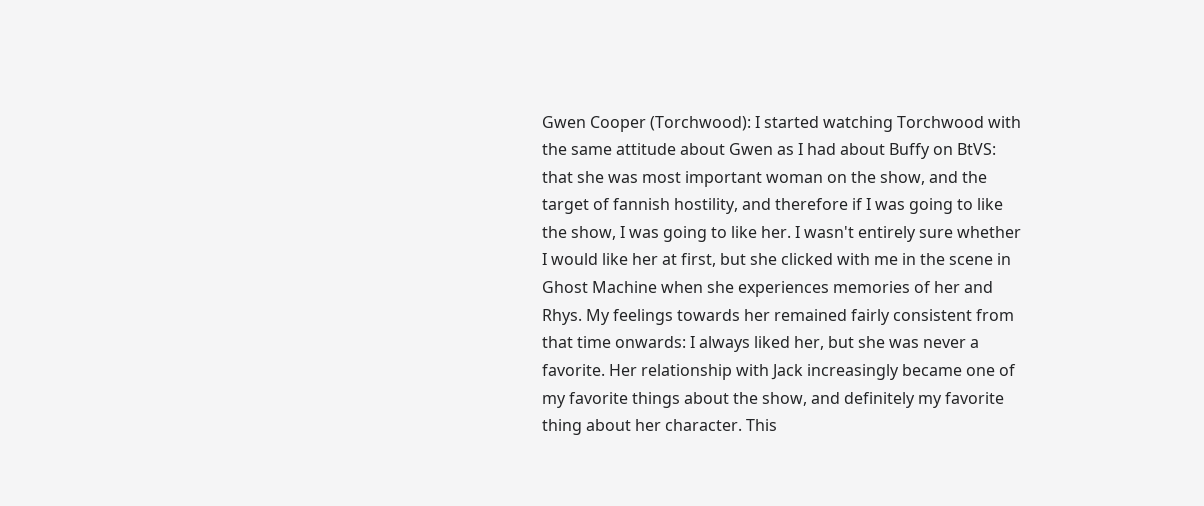Gwen Cooper (Torchwood): I started watching Torchwood with the same attitude about Gwen as I had about Buffy on BtVS: that she was most important woman on the show, and the target of fannish hostility, and therefore if I was going to like the show, I was going to like her. I wasn't entirely sure whether I would like her at first, but she clicked with me in the scene in Ghost Machine when she experiences memories of her and Rhys. My feelings towards her remained fairly consistent from that time onwards: I always liked her, but she was never a favorite. Her relationship with Jack increasingly became one of my favorite things about the show, and definitely my favorite thing about her character. This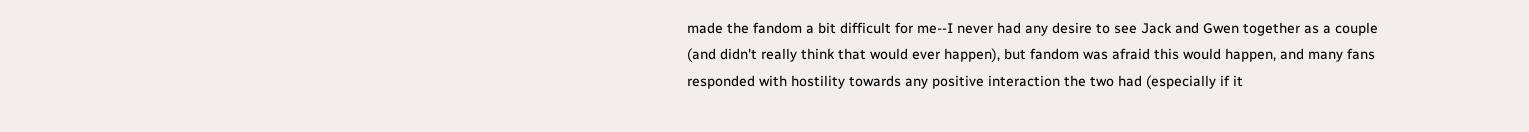made the fandom a bit difficult for me--I never had any desire to see Jack and Gwen together as a couple (and didn't really think that would ever happen), but fandom was afraid this would happen, and many fans responded with hostility towards any positive interaction the two had (especially if it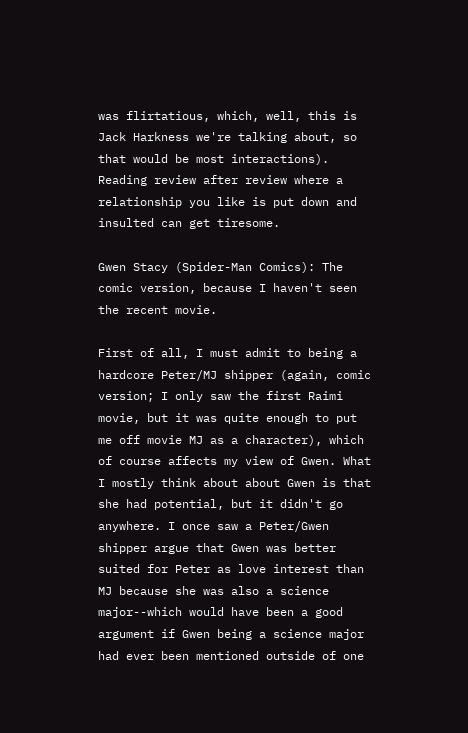was flirtatious, which, well, this is Jack Harkness we're talking about, so that would be most interactions). Reading review after review where a relationship you like is put down and insulted can get tiresome.

Gwen Stacy (Spider-Man Comics): The comic version, because I haven't seen the recent movie.

First of all, I must admit to being a hardcore Peter/MJ shipper (again, comic version; I only saw the first Raimi movie, but it was quite enough to put me off movie MJ as a character), which of course affects my view of Gwen. What I mostly think about about Gwen is that she had potential, but it didn't go anywhere. I once saw a Peter/Gwen shipper argue that Gwen was better suited for Peter as love interest than MJ because she was also a science major--which would have been a good argument if Gwen being a science major had ever been mentioned outside of one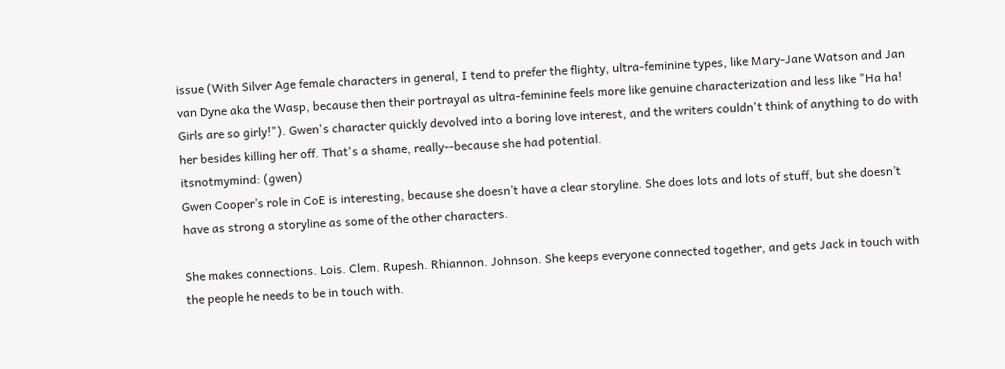issue (With Silver Age female characters in general, I tend to prefer the flighty, ultra-feminine types, like Mary-Jane Watson and Jan van Dyne aka the Wasp, because then their portrayal as ultra-feminine feels more like genuine characterization and less like "Ha ha! Girls are so girly!"). Gwen's character quickly devolved into a boring love interest, and the writers couldn't think of anything to do with her besides killing her off. That's a shame, really--because she had potential.
itsnotmymind: (gwen)
Gwen Cooper’s role in CoE is interesting, because she doesn’t have a clear storyline. She does lots and lots of stuff, but she doesn’t have as strong a storyline as some of the other characters.

She makes connections. Lois. Clem. Rupesh. Rhiannon. Johnson. She keeps everyone connected together, and gets Jack in touch with the people he needs to be in touch with.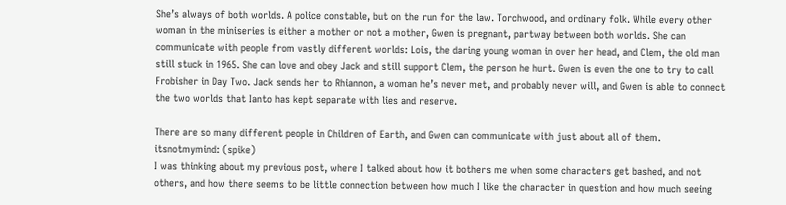She’s always of both worlds. A police constable, but on the run for the law. Torchwood, and ordinary folk. While every other woman in the miniseries is either a mother or not a mother, Gwen is pregnant, partway between both worlds. She can communicate with people from vastly different worlds: Lois, the daring young woman in over her head, and Clem, the old man still stuck in 1965. She can love and obey Jack and still support Clem, the person he hurt. Gwen is even the one to try to call Frobisher in Day Two. Jack sends her to Rhiannon, a woman he’s never met, and probably never will, and Gwen is able to connect the two worlds that Ianto has kept separate with lies and reserve.

There are so many different people in Children of Earth, and Gwen can communicate with just about all of them.
itsnotmymind: (spike)
I was thinking about my previous post, where I talked about how it bothers me when some characters get bashed, and not others, and how there seems to be little connection between how much I like the character in question and how much seeing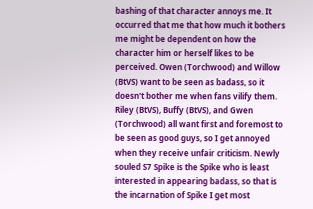bashing of that character annoys me. It occurred that me that how much it bothers me might be dependent on how the character him or herself likes to be perceived. Owen (Torchwood) and Willow (BtVS) want to be seen as badass, so it doesn't bother me when fans vilify them. Riley (BtVS), Buffy (BtVS), and Gwen (Torchwood) all want first and foremost to be seen as good guys, so I get annoyed when they receive unfair criticism. Newly souled S7 Spike is the Spike who is least interested in appearing badass, so that is the incarnation of Spike I get most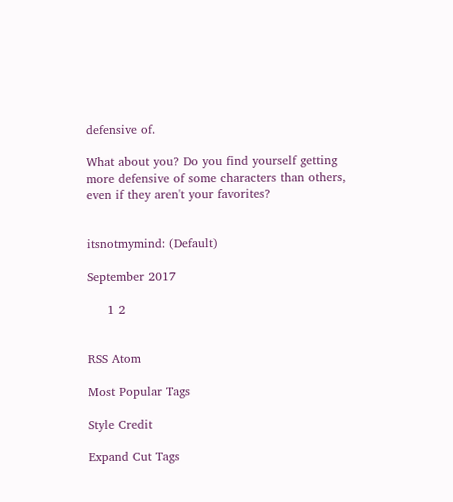defensive of.

What about you? Do you find yourself getting more defensive of some characters than others, even if they aren't your favorites?


itsnotmymind: (Default)

September 2017

     1 2


RSS Atom

Most Popular Tags

Style Credit

Expand Cut Tags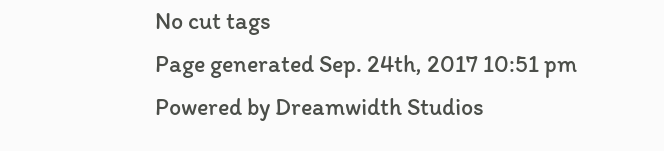No cut tags
Page generated Sep. 24th, 2017 10:51 pm
Powered by Dreamwidth Studios